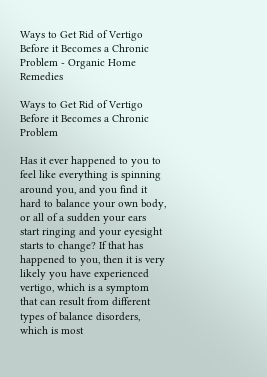Ways to Get Rid of Vertigo Before it Becomes a Chronic Problem - Organic Home Remedies

Ways to Get Rid of Vertigo Before it Becomes a Chronic Problem

Has it ever happened to you to feel like everything is spinning around you, and you find it hard to balance your own body, or all of a sudden your ears start ringing and your eyesight starts to change? If that has happened to you, then it is very likely you have experienced vertigo, which is a symptom that can result from different types of balance disorders, which is most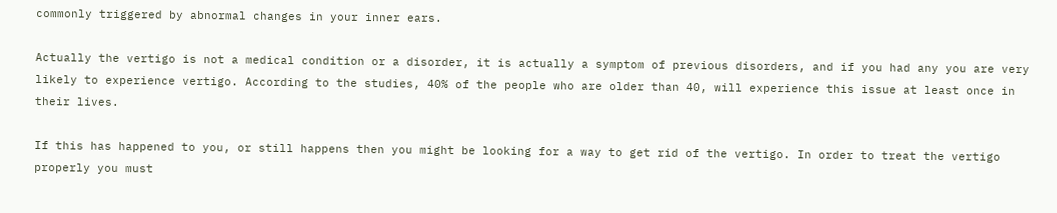commonly triggered by abnormal changes in your inner ears.

Actually the vertigo is not a medical condition or a disorder, it is actually a symptom of previous disorders, and if you had any you are very likely to experience vertigo. According to the studies, 40% of the people who are older than 40, will experience this issue at least once in their lives.

If this has happened to you, or still happens then you might be looking for a way to get rid of the vertigo. In order to treat the vertigo properly you must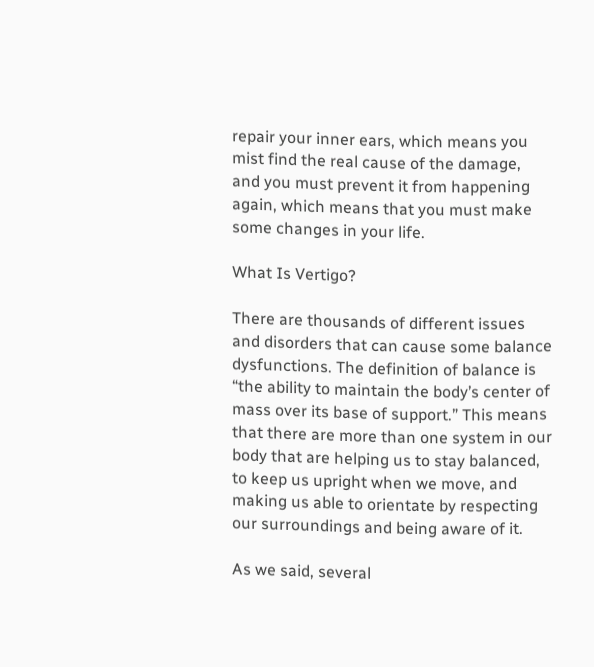repair your inner ears, which means you mist find the real cause of the damage, and you must prevent it from happening again, which means that you must make some changes in your life.

What Is Vertigo?

There are thousands of different issues and disorders that can cause some balance dysfunctions. The definition of balance is “the ability to maintain the body’s center of mass over its base of support.” This means that there are more than one system in our body that are helping us to stay balanced, to keep us upright when we move, and making us able to orientate by respecting our surroundings and being aware of it.

As we said, several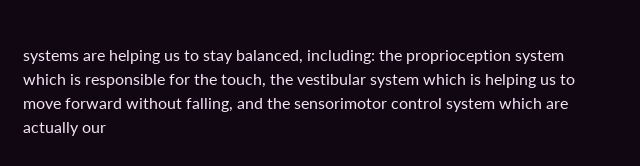systems are helping us to stay balanced, including: the proprioception system which is responsible for the touch, the vestibular system which is helping us to move forward without falling, and the sensorimotor control system which are actually our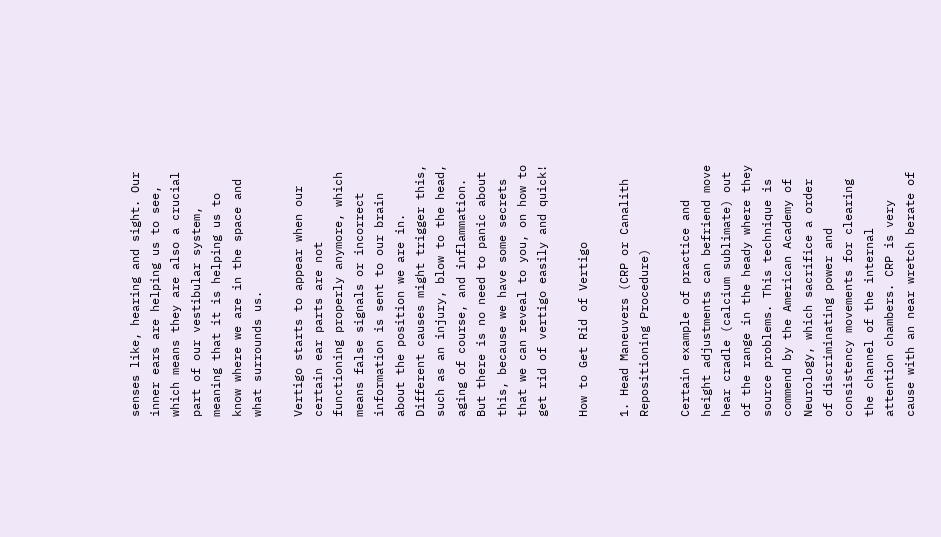senses like, hearing and sight. Our inner ears are helping us to see, which means they are also a crucial part of our vestibular system, meaning that it is helping us to know where we are in the space and what surrounds us.

Vertigo starts to appear when our certain ear parts are not functioning properly anymore, which means false signals or incorrect information is sent to our brain about the position we are in. Different causes might trigger this, such as an injury, blow to the head, aging of course, and inflammation. But there is no need to panic about this, because we have some secrets that we can reveal to you, on how to get rid of vertigo easily and quick!

How to Get Rid of Vertigo

1. Head Maneuvers (CRP or Canalith Repositioning Procedure)

Certain example of practice and height adjustments can befriend move hear cradle (calcium sublimate) out of the range in the heady where they source problems. This technique is commend by the American Academy of Neurology, which sacrifice a order of discriminating power and consistency movements for clearing the channel of the internal attention chambers. CRP is very cause with an near wretch berate of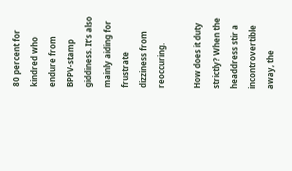80 percent for kindred who endure from BPPV-stamp giddiness. It’s also mainly aiding for frustrate dizziness from reoccuring.

How does it duty strictly? When the headdress stir a incontrovertible away, the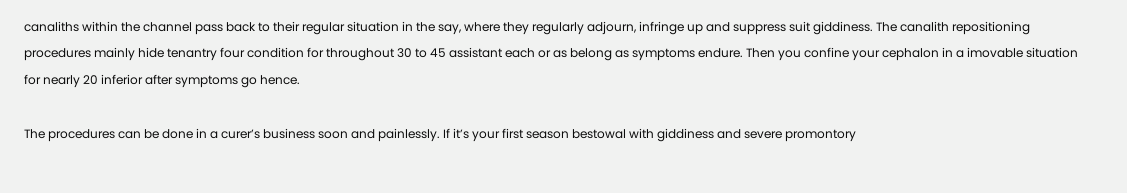canaliths within the channel pass back to their regular situation in the say, where they regularly adjourn, infringe up and suppress suit giddiness. The canalith repositioning procedures mainly hide tenantry four condition for throughout 30 to 45 assistant each or as belong as symptoms endure. Then you confine your cephalon in a imovable situation for nearly 20 inferior after symptoms go hence.

The procedures can be done in a curer’s business soon and painlessly. If it’s your first season bestowal with giddiness and severe promontory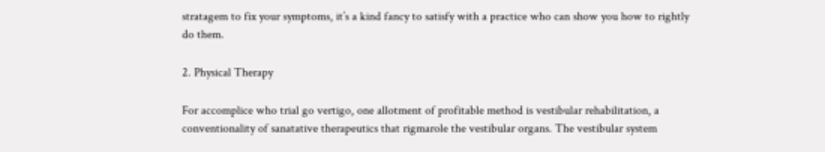stratagem to fix your symptoms, it’s a kind fancy to satisfy with a practice who can show you how to rightly do them.

2. Physical Therapy

For accomplice who trial go vertigo, one allotment of profitable method is vestibular rehabilitation, a conventionality of sanatative therapeutics that rigmarole the vestibular organs. The vestibular system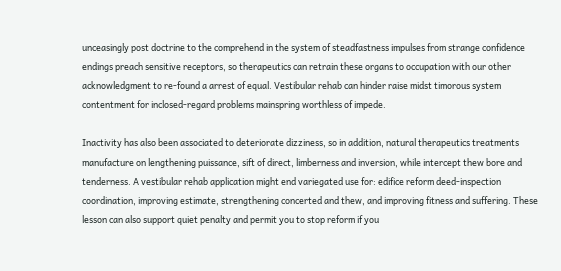unceasingly post doctrine to the comprehend in the system of steadfastness impulses from strange confidence endings preach sensitive receptors, so therapeutics can retrain these organs to occupation with our other acknowledgment to re-found a arrest of equal. Vestibular rehab can hinder raise midst timorous system contentment for inclosed-regard problems mainspring worthless of impede.

Inactivity has also been associated to deteriorate dizziness, so in addition, natural therapeutics treatments manufacture on lengthening puissance, sift of direct, limberness and inversion, while intercept thew bore and tenderness. A vestibular rehab application might end variegated use for: edifice reform deed-inspection coordination, improving estimate, strengthening concerted and thew, and improving fitness and suffering. These lesson can also support quiet penalty and permit you to stop reform if you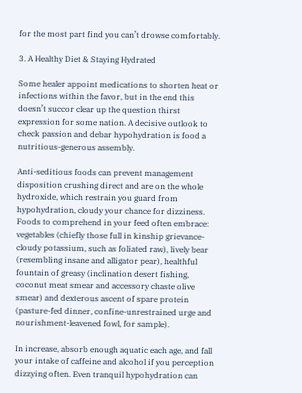for the most part find you can’t drowse comfortably.

3. A Healthy Diet & Staying Hydrated

Some healer appoint medications to shorten heat or infections within the favor, but in the end this doesn’t succor clear up the question thirst expression for some nation. A decisive outlook to check passion and debar hypohydration is food a nutritious-generous assembly.

Anti-seditious foods can prevent management disposition crushing direct and are on the whole hydroxide, which restrain you guard from hypohydration, cloudy your chance for dizziness. Foods to comprehend in your feed often embrace: vegetables (chiefly those full in kinship grievance-cloudy potassium, such as foliated raw), lively bear (resembling insane and alligator pear), healthful fountain of greasy (inclination desert fishing, coconut meat smear and accessory chaste olive smear) and dexterous ascent of spare protein (pasture-fed dinner, confine-unrestrained urge and nourishment-leavened fowl, for sample).

In increase, absorb enough aquatic each age, and fall your intake of caffeine and alcohol if you perception dizzying often. Even tranquil hypohydration can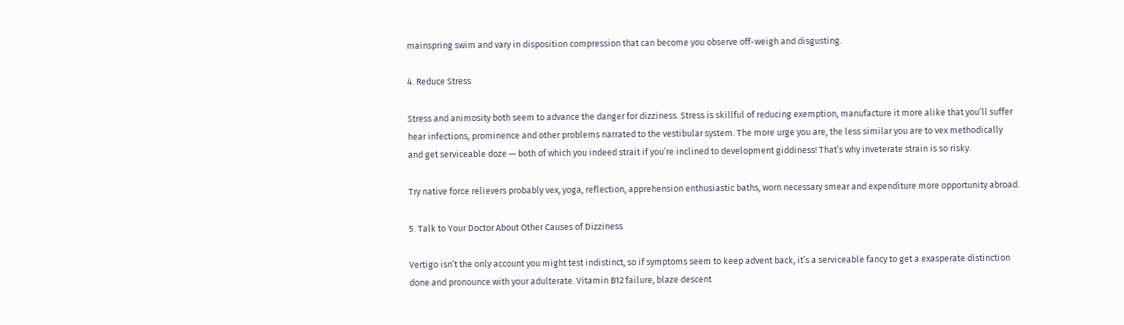mainspring swim and vary in disposition compression that can become you observe off-weigh and disgusting.

4. Reduce Stress

Stress and animosity both seem to advance the danger for dizziness. Stress is skillful of reducing exemption, manufacture it more alike that you’ll suffer hear infections, prominence and other problems narrated to the vestibular system. The more urge you are, the less similar you are to vex methodically and get serviceable doze — both of which you indeed strait if you’re inclined to development giddiness! That’s why inveterate strain is so risky.

Try native force relievers probably vex, yoga, reflection, apprehension enthusiastic baths, worn necessary smear and expenditure more opportunity abroad.

5. Talk to Your Doctor About Other Causes of Dizziness

Vertigo isn’t the only account you might test indistinct, so if symptoms seem to keep advent back, it’s a serviceable fancy to get a exasperate distinction done and pronounce with your adulterate. Vitamin B12 failure, blaze descent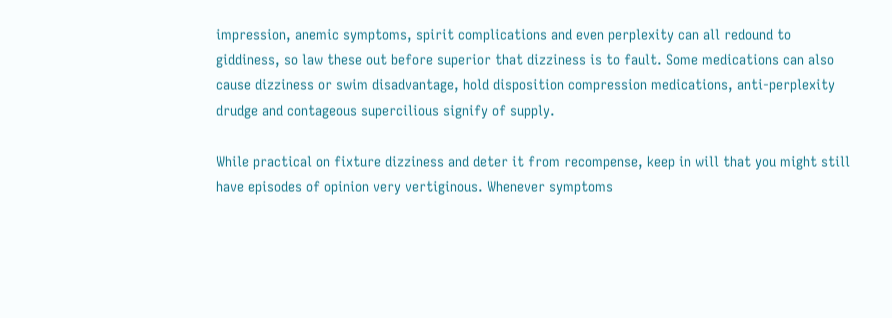impression, anemic symptoms, spirit complications and even perplexity can all redound to giddiness, so law these out before superior that dizziness is to fault. Some medications can also cause dizziness or swim disadvantage, hold disposition compression medications, anti-perplexity drudge and contageous supercilious signify of supply.

While practical on fixture dizziness and deter it from recompense, keep in will that you might still have episodes of opinion very vertiginous. Whenever symptoms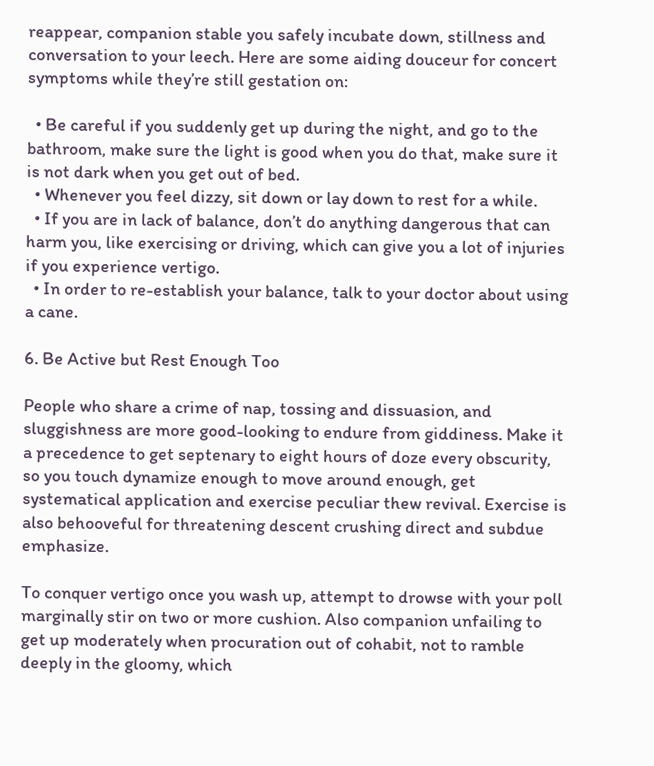reappear, companion stable you safely incubate down, stillness and conversation to your leech. Here are some aiding douceur for concert symptoms while they’re still gestation on:

  • Be careful if you suddenly get up during the night, and go to the bathroom, make sure the light is good when you do that, make sure it is not dark when you get out of bed.
  • Whenever you feel dizzy, sit down or lay down to rest for a while.
  • If you are in lack of balance, don’t do anything dangerous that can harm you, like exercising or driving, which can give you a lot of injuries if you experience vertigo.
  • In order to re-establish your balance, talk to your doctor about using a cane.

6. Be Active but Rest Enough Too

People who share a crime of nap, tossing and dissuasion, and sluggishness are more good-looking to endure from giddiness. Make it a precedence to get septenary to eight hours of doze every obscurity, so you touch dynamize enough to move around enough, get systematical application and exercise peculiar thew revival. Exercise is also behooveful for threatening descent crushing direct and subdue emphasize.

To conquer vertigo once you wash up, attempt to drowse with your poll marginally stir on two or more cushion. Also companion unfailing to get up moderately when procuration out of cohabit, not to ramble deeply in the gloomy, which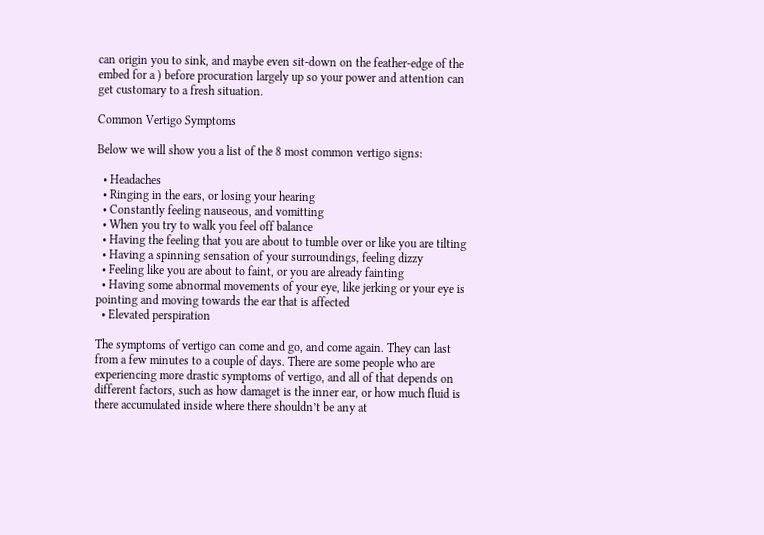can origin you to sink, and maybe even sit-down on the feather-edge of the embed for a ) before procuration largely up so your power and attention can get customary to a fresh situation.

Common Vertigo Symptoms

Below we will show you a list of the 8 most common vertigo signs:

  • Headaches
  • Ringing in the ears, or losing your hearing
  • Constantly feeling nauseous, and vomitting
  • When you try to walk you feel off balance
  • Having the feeling that you are about to tumble over or like you are tilting
  • Having a spinning sensation of your surroundings, feeling dizzy
  • Feeling like you are about to faint, or you are already fainting
  • Having some abnormal movements of your eye, like jerking or your eye is pointing and moving towards the ear that is affected
  • Elevated perspiration

The symptoms of vertigo can come and go, and come again. They can last from a few minutes to a couple of days. There are some people who are experiencing more drastic symptoms of vertigo, and all of that depends on different factors, such as how damaget is the inner ear, or how much fluid is there accumulated inside where there shouldn’t be any at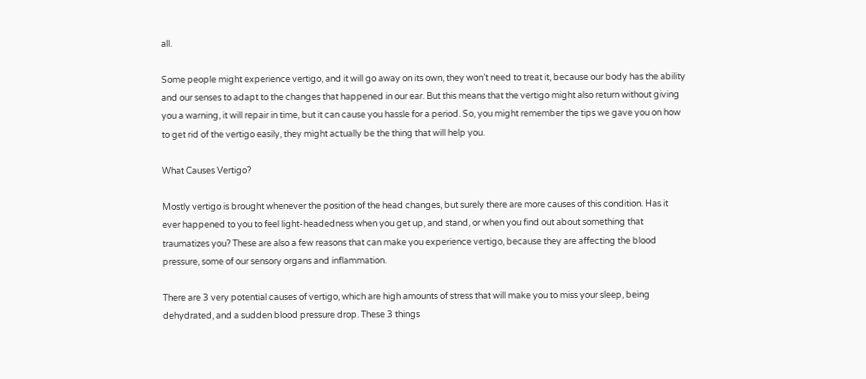all.

Some people might experience vertigo, and it will go away on its own, they won’t need to treat it, because our body has the ability and our senses to adapt to the changes that happened in our ear. But this means that the vertigo might also return without giving you a warning, it will repair in time, but it can cause you hassle for a period. So, you might remember the tips we gave you on how to get rid of the vertigo easily, they might actually be the thing that will help you.

What Causes Vertigo?

Mostly vertigo is brought whenever the position of the head changes, but surely there are more causes of this condition. Has it ever happened to you to feel light-headedness when you get up, and stand, or when you find out about something that traumatizes you? These are also a few reasons that can make you experience vertigo, because they are affecting the blood pressure, some of our sensory organs and inflammation.

There are 3 very potential causes of vertigo, which are high amounts of stress that will make you to miss your sleep, being dehydrated, and a sudden blood pressure drop. These 3 things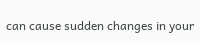can cause sudden changes in your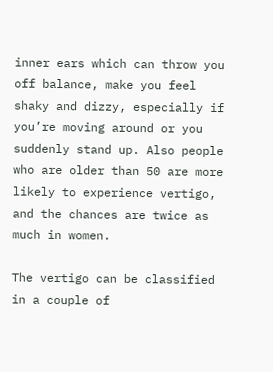inner ears which can throw you off balance, make you feel shaky and dizzy, especially if you’re moving around or you suddenly stand up. Also people who are older than 50 are more likely to experience vertigo, and the chances are twice as much in women.

The vertigo can be classified in a couple of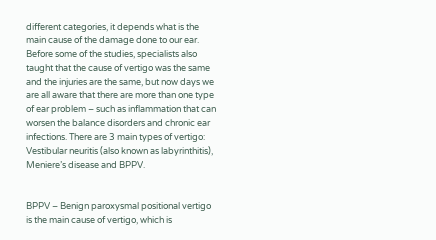different categories, it depends what is the main cause of the damage done to our ear. Before some of the studies, specialists also taught that the cause of vertigo was the same and the injuries are the same, but now days we are all aware that there are more than one type of ear problem – such as inflammation that can worsen the balance disorders and chronic ear infections. There are 3 main types of vertigo: Vestibular neuritis (also known as labyrinthitis), Meniere’s disease and BPPV.


BPPV – Benign paroxysmal positional vertigo is the main cause of vertigo, which is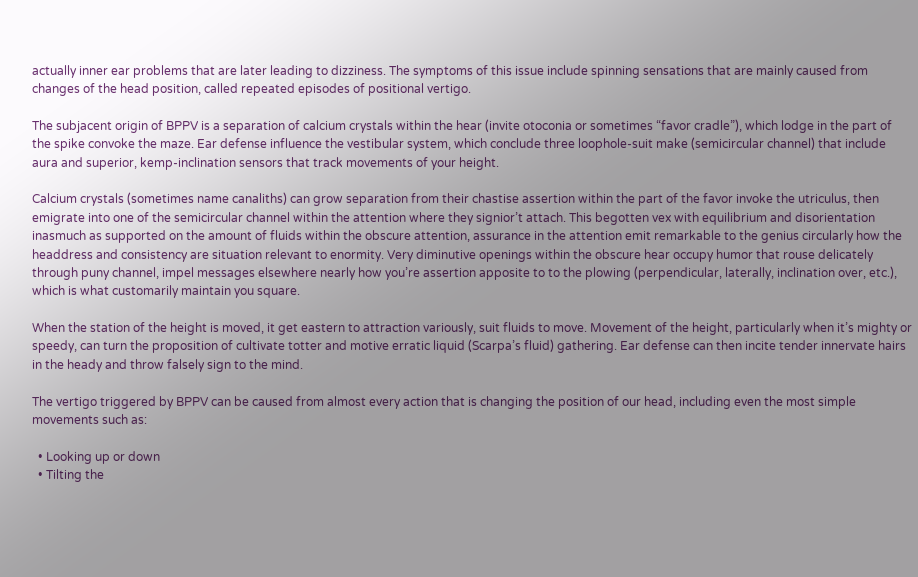actually inner ear problems that are later leading to dizziness. The symptoms of this issue include spinning sensations that are mainly caused from changes of the head position, called repeated episodes of positional vertigo.

The subjacent origin of BPPV is a separation of calcium crystals within the hear (invite otoconia or sometimes “favor cradle”), which lodge in the part of the spike convoke the maze. Ear defense influence the vestibular system, which conclude three loophole-suit make (semicircular channel) that include aura and superior, kemp-inclination sensors that track movements of your height.

Calcium crystals (sometimes name canaliths) can grow separation from their chastise assertion within the part of the favor invoke the utriculus, then emigrate into one of the semicircular channel within the attention where they signior’t attach. This begotten vex with equilibrium and disorientation inasmuch as supported on the amount of fluids within the obscure attention, assurance in the attention emit remarkable to the genius circularly how the headdress and consistency are situation relevant to enormity. Very diminutive openings within the obscure hear occupy humor that rouse delicately through puny channel, impel messages elsewhere nearly how you’re assertion apposite to to the plowing (perpendicular, laterally, inclination over, etc.), which is what customarily maintain you square.

When the station of the height is moved, it get eastern to attraction variously, suit fluids to move. Movement of the height, particularly when it’s mighty or speedy, can turn the proposition of cultivate totter and motive erratic liquid (Scarpa’s fluid) gathering. Ear defense can then incite tender innervate hairs in the heady and throw falsely sign to the mind.

The vertigo triggered by BPPV can be caused from almost every action that is changing the position of our head, including even the most simple movements such as:

  • Looking up or down
  • Tilting the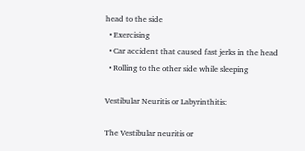head to the side
  • Exercising
  • Car accident that caused fast jerks in the head
  • Rolling to the other side while sleeping

Vestibular Neuritis or Labyrinthitis:

The Vestibular neuritis or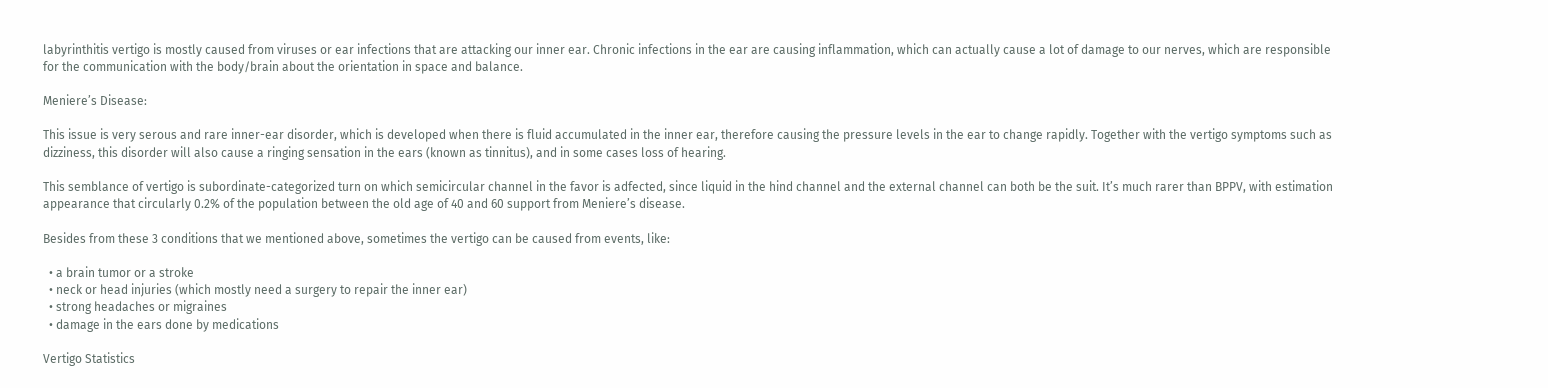labyrinthitis vertigo is mostly caused from viruses or ear infections that are attacking our inner ear. Chronic infections in the ear are causing inflammation, which can actually cause a lot of damage to our nerves, which are responsible for the communication with the body/brain about the orientation in space and balance.

Meniere’s Disease:

This issue is very serous and rare inner-ear disorder, which is developed when there is fluid accumulated in the inner ear, therefore causing the pressure levels in the ear to change rapidly. Together with the vertigo symptoms such as dizziness, this disorder will also cause a ringing sensation in the ears (known as tinnitus), and in some cases loss of hearing.

This semblance of vertigo is subordinate-categorized turn on which semicircular channel in the favor is adfected, since liquid in the hind channel and the external channel can both be the suit. It’s much rarer than BPPV, with estimation appearance that circularly 0.2% of the population between the old age of 40 and 60 support from Meniere’s disease.

Besides from these 3 conditions that we mentioned above, sometimes the vertigo can be caused from events, like:

  • a brain tumor or a stroke
  • neck or head injuries (which mostly need a surgery to repair the inner ear)
  • strong headaches or migraines
  • damage in the ears done by medications

Vertigo Statistics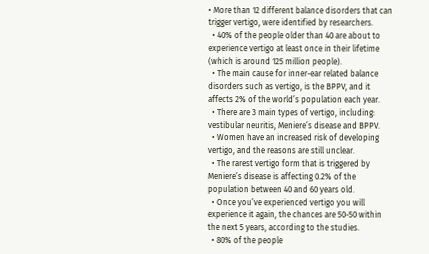• More than 12 different balance disorders that can trigger vertigo, were identified by researchers.
  • 40% of the people older than 40 are about to experience vertigo at least once in their lifetime (which is around 125 million people).
  • The main cause for inner-ear related balance disorders such as vertigo, is the BPPV, and it affects 2% of the world’s population each year.
  • There are 3 main types of vertigo, including: vestibular neuritis, Meniere’s disease and BPPV.
  • Women have an increased risk of developing vertigo, and the reasons are still unclear.
  • The rarest vertigo form that is triggered by Meniere’s disease is affecting 0.2% of the population between 40 and 60 years old.
  • Once you’ve experienced vertigo you will experience it again, the chances are 50-50 within the next 5 years, according to the studies.
  • 80% of the people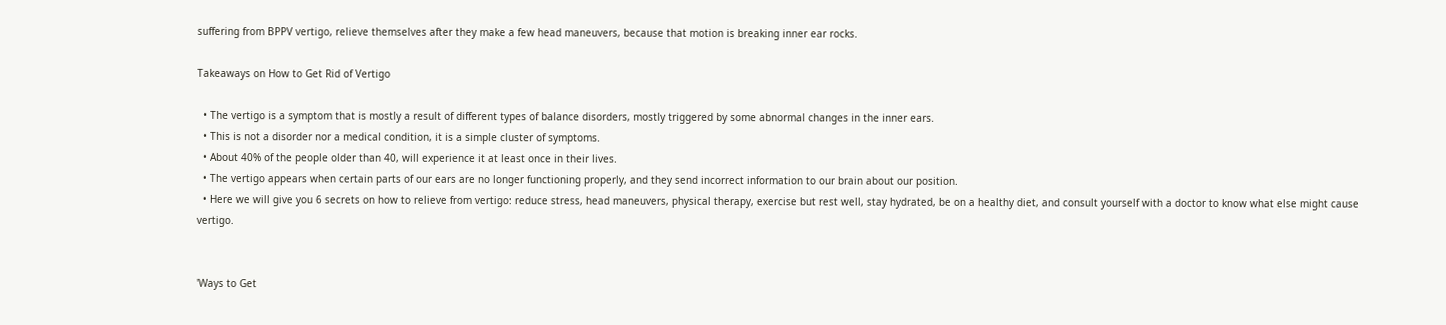suffering from BPPV vertigo, relieve themselves after they make a few head maneuvers, because that motion is breaking inner ear rocks.

Takeaways on How to Get Rid of Vertigo

  • The vertigo is a symptom that is mostly a result of different types of balance disorders, mostly triggered by some abnormal changes in the inner ears.
  • This is not a disorder nor a medical condition, it is a simple cluster of symptoms.
  • About 40% of the people older than 40, will experience it at least once in their lives.
  • The vertigo appears when certain parts of our ears are no longer functioning properly, and they send incorrect information to our brain about our position.
  • Here we will give you 6 secrets on how to relieve from vertigo: reduce stress, head maneuvers, physical therapy, exercise but rest well, stay hydrated, be on a healthy diet, and consult yourself with a doctor to know what else might cause vertigo.


'Ways to Get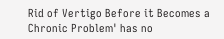Rid of Vertigo Before it Becomes a Chronic Problem' has no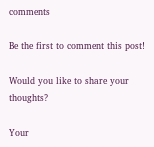comments

Be the first to comment this post!

Would you like to share your thoughts?

Your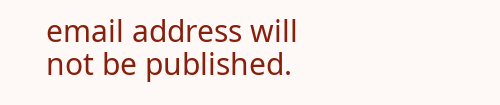email address will not be published.